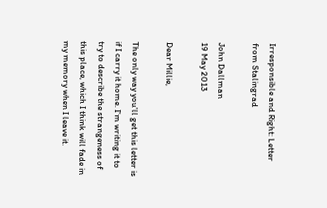Irresponsible and Right: Letter from Stalingrad

John Dallman
19 May 2013

Dear Millie,

The only way you'll get this letter is if I carry it home. I'm writing it to try to describe the strangeness of this place, which I think will fade in my memory when I leave it.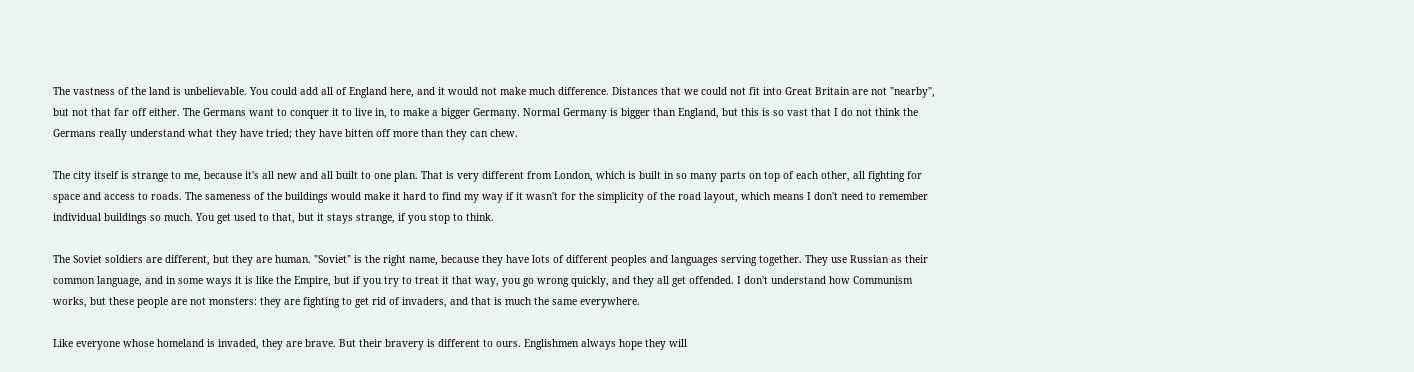The vastness of the land is unbelievable. You could add all of England here, and it would not make much difference. Distances that we could not fit into Great Britain are not "nearby", but not that far off either. The Germans want to conquer it to live in, to make a bigger Germany. Normal Germany is bigger than England, but this is so vast that I do not think the Germans really understand what they have tried; they have bitten off more than they can chew.

The city itself is strange to me, because it's all new and all built to one plan. That is very different from London, which is built in so many parts on top of each other, all fighting for space and access to roads. The sameness of the buildings would make it hard to find my way if it wasn't for the simplicity of the road layout, which means I don't need to remember individual buildings so much. You get used to that, but it stays strange, if you stop to think.

The Soviet soldiers are different, but they are human. "Soviet" is the right name, because they have lots of different peoples and languages serving together. They use Russian as their common language, and in some ways it is like the Empire, but if you try to treat it that way, you go wrong quickly, and they all get offended. I don't understand how Communism works, but these people are not monsters: they are fighting to get rid of invaders, and that is much the same everywhere.

Like everyone whose homeland is invaded, they are brave. But their bravery is different to ours. Englishmen always hope they will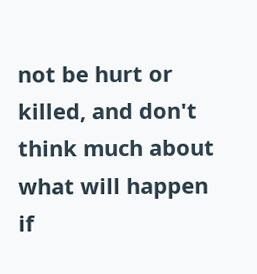not be hurt or killed, and don't think much about what will happen if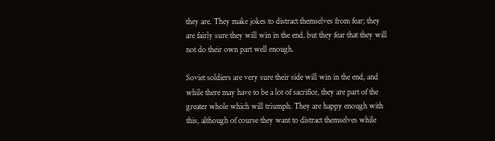they are. They make jokes to distract themselves from fear; they are fairly sure they will win in the end, but they fear that they will not do their own part well enough.

Soviet soldiers are very sure their side will win in the end, and while there may have to be a lot of sacrifice, they are part of the greater whole which will triumph. They are happy enough with this, although of course they want to distract themselves while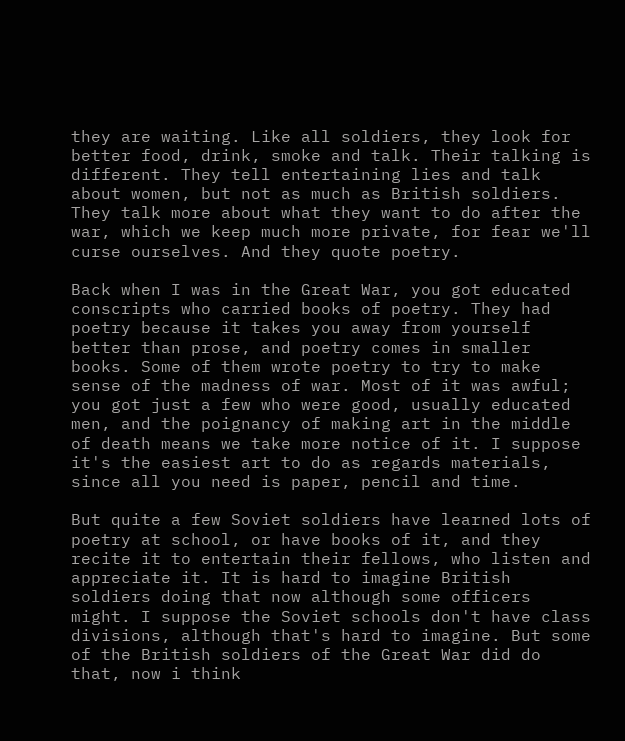they are waiting. Like all soldiers, they look for better food, drink, smoke and talk. Their talking is different. They tell entertaining lies and talk about women, but not as much as British soldiers. They talk more about what they want to do after the war, which we keep much more private, for fear we'll curse ourselves. And they quote poetry.

Back when I was in the Great War, you got educated conscripts who carried books of poetry. They had poetry because it takes you away from yourself better than prose, and poetry comes in smaller books. Some of them wrote poetry to try to make sense of the madness of war. Most of it was awful; you got just a few who were good, usually educated men, and the poignancy of making art in the middle of death means we take more notice of it. I suppose it's the easiest art to do as regards materials, since all you need is paper, pencil and time.

But quite a few Soviet soldiers have learned lots of poetry at school, or have books of it, and they recite it to entertain their fellows, who listen and appreciate it. It is hard to imagine British soldiers doing that now although some officers might. I suppose the Soviet schools don't have class divisions, although that's hard to imagine. But some of the British soldiers of the Great War did do that, now i think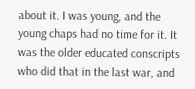about it. I was young, and the young chaps had no time for it. It was the older educated conscripts who did that in the last war, and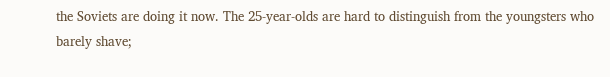the Soviets are doing it now. The 25-year-olds are hard to distinguish from the youngsters who barely shave;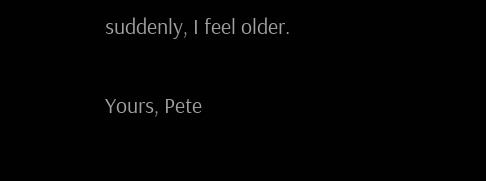suddenly, I feel older.

Yours, Pete